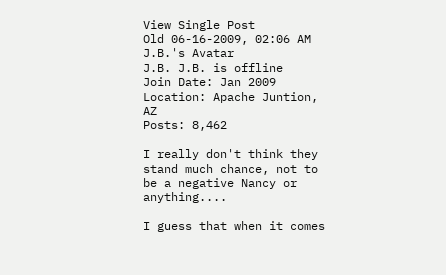View Single Post
Old 06-16-2009, 02:06 AM
J.B.'s Avatar
J.B. J.B. is offline
Join Date: Jan 2009
Location: Apache Juntion, AZ
Posts: 8,462

I really don't think they stand much chance, not to be a negative Nancy or anything....

I guess that when it comes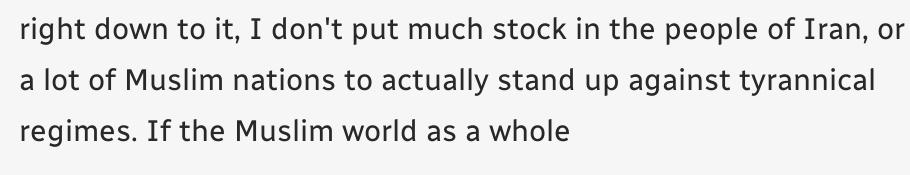right down to it, I don't put much stock in the people of Iran, or a lot of Muslim nations to actually stand up against tyrannical regimes. If the Muslim world as a whole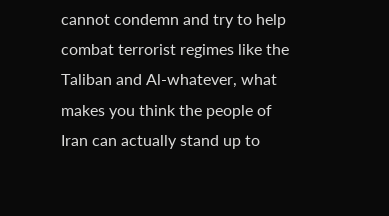cannot condemn and try to help combat terrorist regimes like the Taliban and Al-whatever, what makes you think the people of Iran can actually stand up to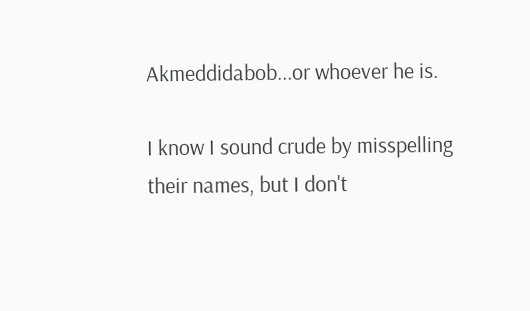Akmeddidabob...or whoever he is.

I know I sound crude by misspelling their names, but I don't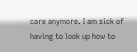care anymore. I am sick of having to look up how to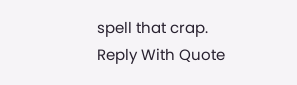spell that crap.
Reply With Quote